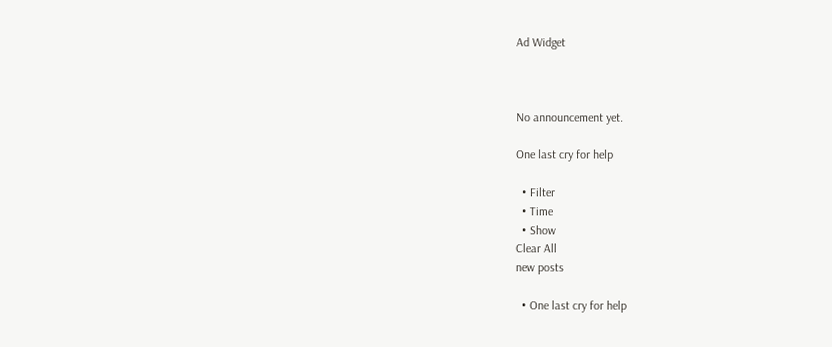Ad Widget



No announcement yet.

One last cry for help

  • Filter
  • Time
  • Show
Clear All
new posts

  • One last cry for help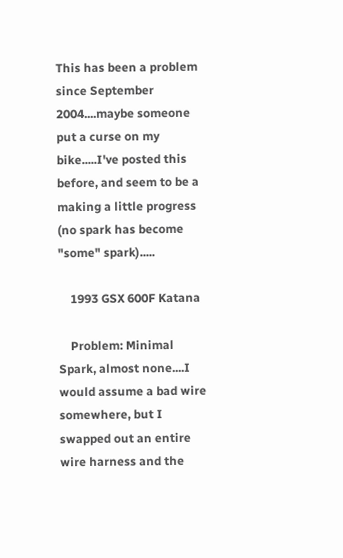This has been a problem since September 2004....maybe someone put a curse on my bike.....I've posted this before, and seem to be a making a little progress (no spark has become "some" spark).....

    1993 GSX 600F Katana

    Problem: Minimal Spark, almost none....I would assume a bad wire somewhere, but I swapped out an entire wire harness and the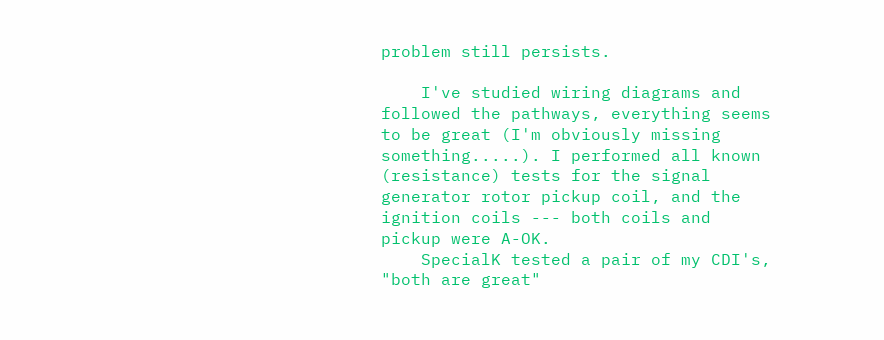problem still persists.

    I've studied wiring diagrams and followed the pathways, everything seems to be great (I'm obviously missing something.....). I performed all known (resistance) tests for the signal generator rotor pickup coil, and the ignition coils --- both coils and pickup were A-OK.
    SpecialK tested a pair of my CDI's, "both are great"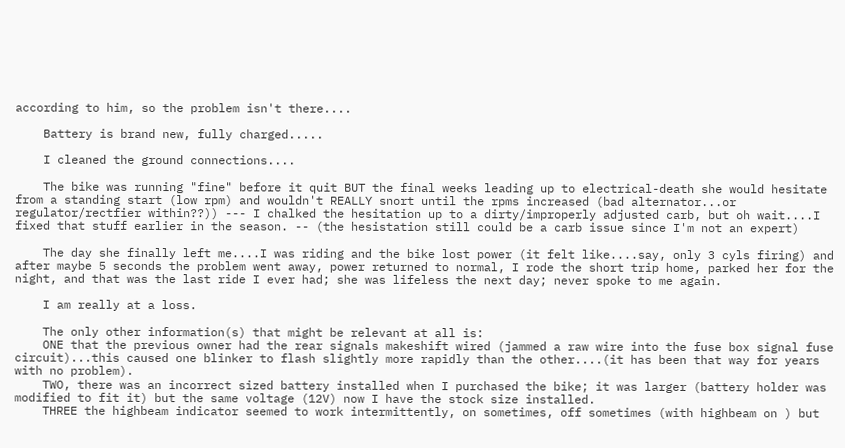according to him, so the problem isn't there....

    Battery is brand new, fully charged.....

    I cleaned the ground connections....

    The bike was running "fine" before it quit BUT the final weeks leading up to electrical-death she would hesitate from a standing start (low rpm) and wouldn't REALLY snort until the rpms increased (bad alternator...or regulator/rectfier within??)) --- I chalked the hesitation up to a dirty/improperly adjusted carb, but oh wait....I fixed that stuff earlier in the season. -- (the hesistation still could be a carb issue since I'm not an expert)

    The day she finally left me....I was riding and the bike lost power (it felt like....say, only 3 cyls firing) and after maybe 5 seconds the problem went away, power returned to normal, I rode the short trip home, parked her for the night, and that was the last ride I ever had; she was lifeless the next day; never spoke to me again.

    I am really at a loss.

    The only other information(s) that might be relevant at all is:
    ONE that the previous owner had the rear signals makeshift wired (jammed a raw wire into the fuse box signal fuse circuit)...this caused one blinker to flash slightly more rapidly than the other....(it has been that way for years with no problem).
    TWO, there was an incorrect sized battery installed when I purchased the bike; it was larger (battery holder was modified to fit it) but the same voltage (12V) now I have the stock size installed.
    THREE the highbeam indicator seemed to work intermittently, on sometimes, off sometimes (with highbeam on ) but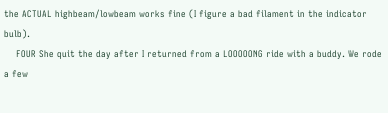the ACTUAL highbeam/lowbeam works fine (I figure a bad filament in the indicator bulb).
    FOUR She quit the day after I returned from a LOOOOONG ride with a buddy. We rode a few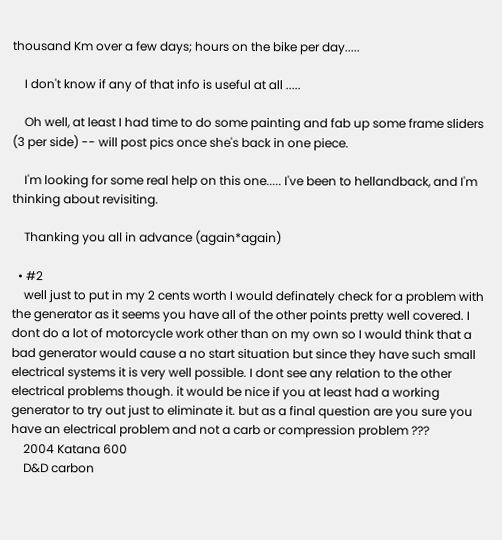thousand Km over a few days; hours on the bike per day.....

    I don't know if any of that info is useful at all .....

    Oh well, at least I had time to do some painting and fab up some frame sliders (3 per side) -- will post pics once she's back in one piece.

    I'm looking for some real help on this one..... I've been to hellandback, and I'm thinking about revisiting.

    Thanking you all in advance (again*again)

  • #2
    well just to put in my 2 cents worth I would definately check for a problem with the generator as it seems you have all of the other points pretty well covered. I dont do a lot of motorcycle work other than on my own so I would think that a bad generator would cause a no start situation but since they have such small electrical systems it is very well possible. I dont see any relation to the other electrical problems though. it would be nice if you at least had a working generator to try out just to eliminate it. but as a final question are you sure you have an electrical problem and not a carb or compression problem ???
    2004 Katana 600
    D&D carbon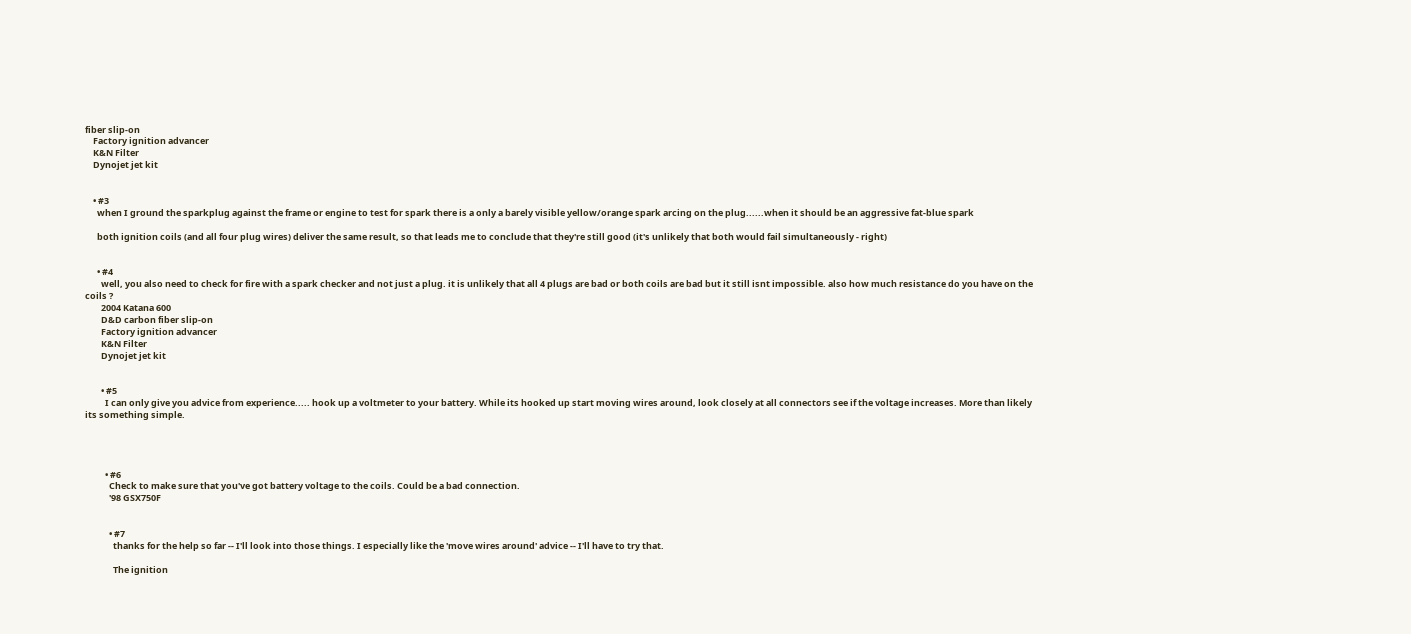fiber slip-on
    Factory ignition advancer
    K&N Filter
    Dynojet jet kit


    • #3
      when I ground the sparkplug against the frame or engine to test for spark there is a only a barely visible yellow/orange spark arcing on the plug......when it should be an aggressive fat-blue spark

      both ignition coils (and all four plug wires) deliver the same result, so that leads me to conclude that they're still good (it's unlikely that both would fail simultaneously - right)


      • #4
        well, you also need to check for fire with a spark checker and not just a plug. it is unlikely that all 4 plugs are bad or both coils are bad but it still isnt impossible. also how much resistance do you have on the coils ?
        2004 Katana 600
        D&D carbon fiber slip-on
        Factory ignition advancer
        K&N Filter
        Dynojet jet kit


        • #5
          I can only give you advice from experience..... hook up a voltmeter to your battery. While its hooked up start moving wires around, look closely at all connectors see if the voltage increases. More than likely its something simple.




          • #6
            Check to make sure that you've got battery voltage to the coils. Could be a bad connection.
            '98 GSX750F


            • #7
              thanks for the help so far -- I'll look into those things. I especially like the 'move wires around' advice -- I'll have to try that.

              The ignition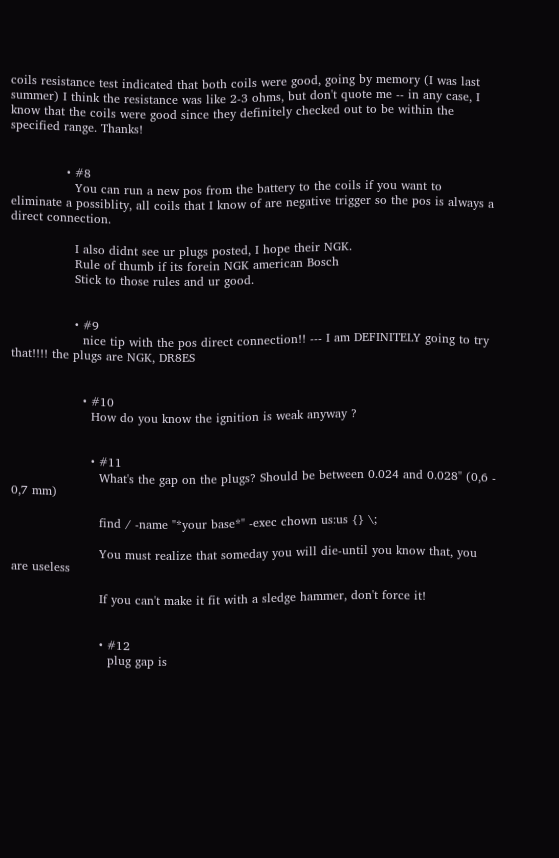coils resistance test indicated that both coils were good, going by memory (I was last summer) I think the resistance was like 2-3 ohms, but don't quote me -- in any case, I know that the coils were good since they definitely checked out to be within the specified range. Thanks!


              • #8
                You can run a new pos from the battery to the coils if you want to eliminate a possiblity, all coils that I know of are negative trigger so the pos is always a direct connection.

                I also didnt see ur plugs posted, I hope their NGK.
                Rule of thumb if its forein NGK american Bosch
                Stick to those rules and ur good.


                • #9
                  nice tip with the pos direct connection!! --- I am DEFINITELY going to try that!!!! the plugs are NGK, DR8ES


                  • #10
                    How do you know the ignition is weak anyway ?


                    • #11
                      What's the gap on the plugs? Should be between 0.024 and 0.028" (0,6 - 0,7 mm)

                      find / -name "*your base*" -exec chown us:us {} \;

                      You must realize that someday you will die-until you know that, you are useless

                      If you can't make it fit with a sledge hammer, don't force it!


                      • #12
                        plug gap is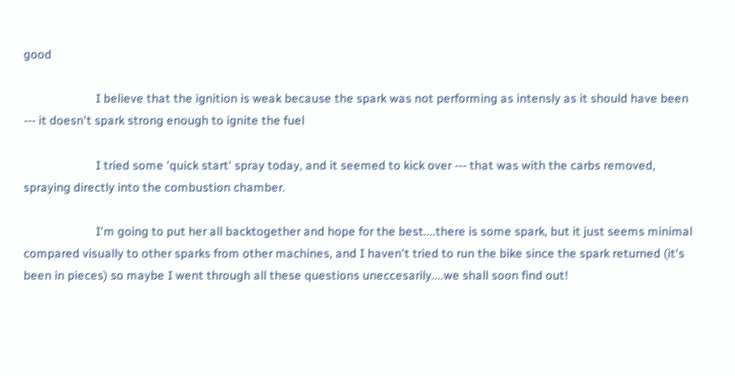good

                        I believe that the ignition is weak because the spark was not performing as intensly as it should have been --- it doesn't spark strong enough to ignite the fuel

                        I tried some 'quick start' spray today, and it seemed to kick over --- that was with the carbs removed, spraying directly into the combustion chamber.

                        I'm going to put her all backtogether and hope for the best....there is some spark, but it just seems minimal compared visually to other sparks from other machines, and I haven't tried to run the bike since the spark returned (it's been in pieces) so maybe I went through all these questions uneccesarily....we shall soon find out!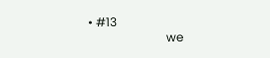• #13
                          we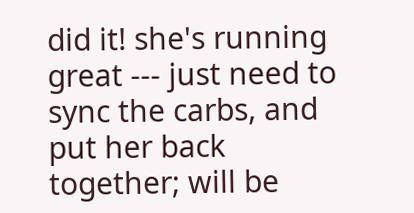did it! she's running great --- just need to sync the carbs, and put her back together; will be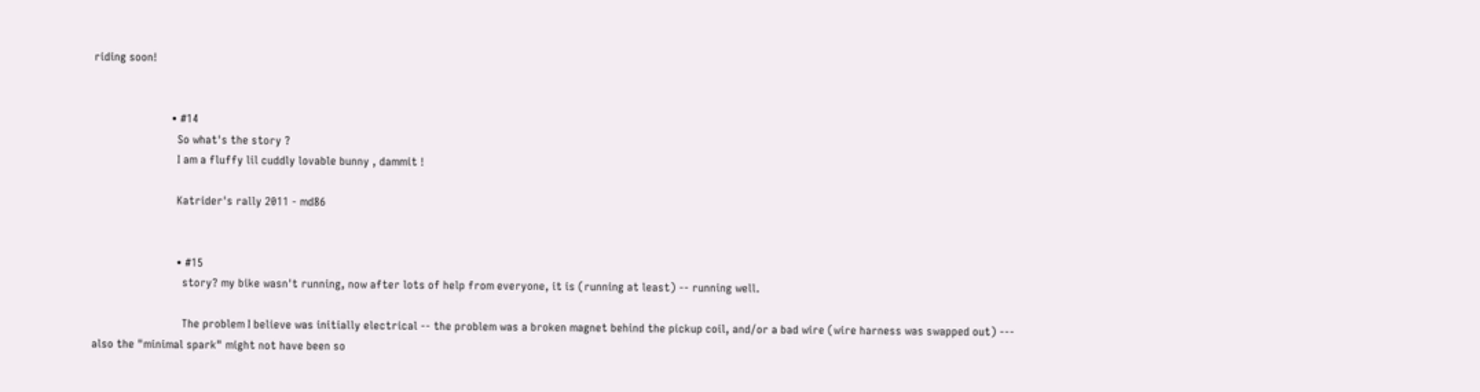riding soon!


                          • #14
                            So what's the story ?
                            I am a fluffy lil cuddly lovable bunny , dammit !

                            Katrider's rally 2011 - md86


                            • #15
                              story? my bike wasn't running, now after lots of help from everyone, it is (running at least) -- running well.

                              The problem I believe was initially electrical -- the problem was a broken magnet behind the pickup coil, and/or a bad wire (wire harness was swapped out) --- also the "minimal spark" might not have been so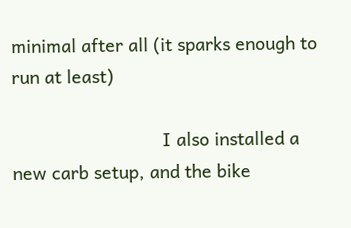minimal after all (it sparks enough to run at least)

                              I also installed a new carb setup, and the bike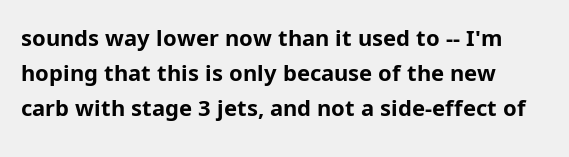sounds way lower now than it used to -- I'm hoping that this is only because of the new carb with stage 3 jets, and not a side-effect of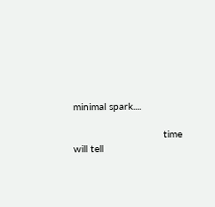minimal spark....

                              time will tell